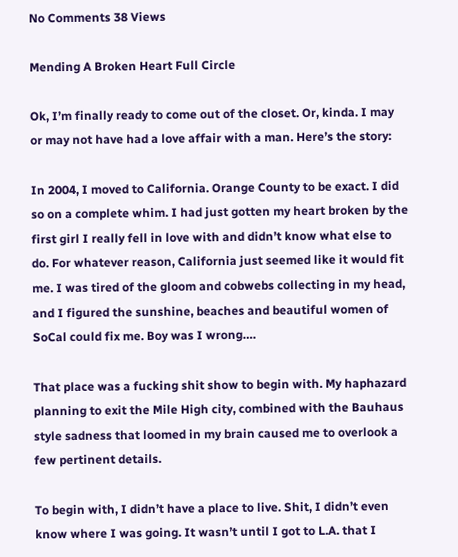No Comments 38 Views

Mending A Broken Heart Full Circle

Ok, I’m finally ready to come out of the closet. Or, kinda. I may or may not have had a love affair with a man. Here’s the story:

In 2004, I moved to California. Orange County to be exact. I did so on a complete whim. I had just gotten my heart broken by the first girl I really fell in love with and didn’t know what else to do. For whatever reason, California just seemed like it would fit me. I was tired of the gloom and cobwebs collecting in my head, and I figured the sunshine, beaches and beautiful women of SoCal could fix me. Boy was I wrong….

That place was a fucking shit show to begin with. My haphazard planning to exit the Mile High city, combined with the Bauhaus style sadness that loomed in my brain caused me to overlook a few pertinent details.

To begin with, I didn’t have a place to live. Shit, I didn’t even know where I was going. It wasn’t until I got to L.A. that I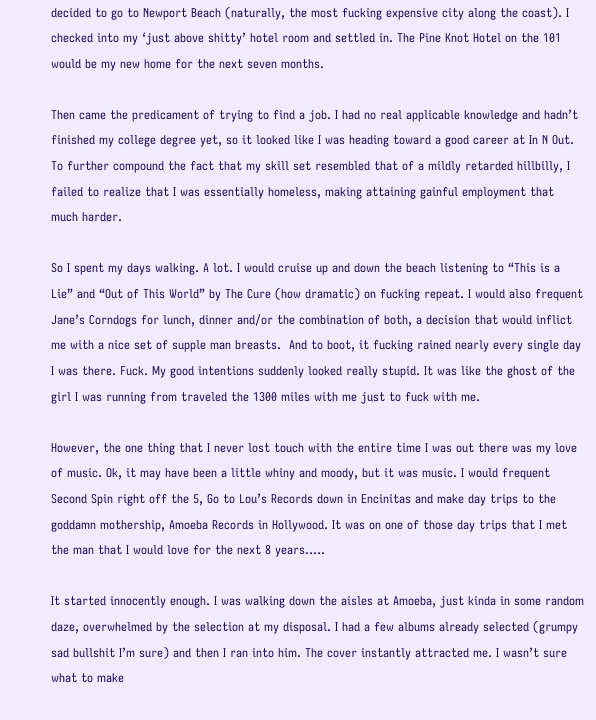decided to go to Newport Beach (naturally, the most fucking expensive city along the coast). I checked into my ‘just above shitty’ hotel room and settled in. The Pine Knot Hotel on the 101 would be my new home for the next seven months.

Then came the predicament of trying to find a job. I had no real applicable knowledge and hadn’t finished my college degree yet, so it looked like I was heading toward a good career at In N Out. To further compound the fact that my skill set resembled that of a mildly retarded hillbilly, I failed to realize that I was essentially homeless, making attaining gainful employment that much harder.

So I spent my days walking. A lot. I would cruise up and down the beach listening to “This is a Lie” and “Out of This World” by The Cure (how dramatic) on fucking repeat. I would also frequent Jane’s Corndogs for lunch, dinner and/or the combination of both, a decision that would inflict me with a nice set of supple man breasts.  And to boot, it fucking rained nearly every single day I was there. Fuck. My good intentions suddenly looked really stupid. It was like the ghost of the girl I was running from traveled the 1300 miles with me just to fuck with me.

However, the one thing that I never lost touch with the entire time I was out there was my love of music. Ok, it may have been a little whiny and moody, but it was music. I would frequent Second Spin right off the 5, Go to Lou’s Records down in Encinitas and make day trips to the goddamn mothership, Amoeba Records in Hollywood. It was on one of those day trips that I met the man that I would love for the next 8 years…..

It started innocently enough. I was walking down the aisles at Amoeba, just kinda in some random daze, overwhelmed by the selection at my disposal. I had a few albums already selected (grumpy sad bullshit I’m sure) and then I ran into him. The cover instantly attracted me. I wasn’t sure what to make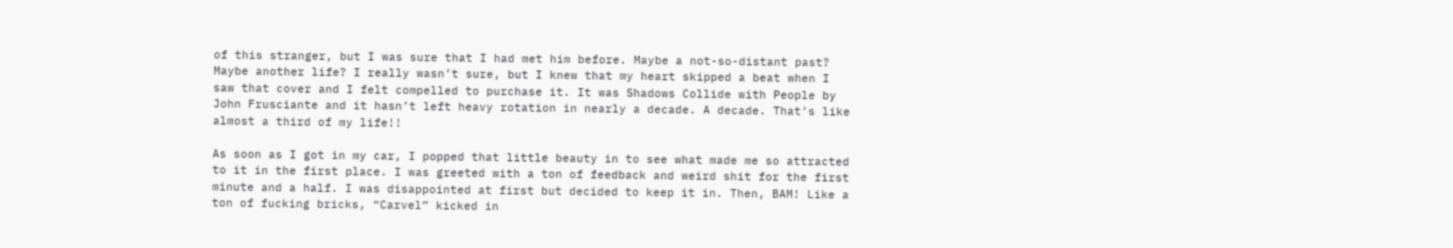of this stranger, but I was sure that I had met him before. Maybe a not-so-distant past? Maybe another life? I really wasn’t sure, but I knew that my heart skipped a beat when I saw that cover and I felt compelled to purchase it. It was Shadows Collide with People by John Frusciante and it hasn’t left heavy rotation in nearly a decade. A decade. That’s like almost a third of my life!!

As soon as I got in my car, I popped that little beauty in to see what made me so attracted to it in the first place. I was greeted with a ton of feedback and weird shit for the first minute and a half. I was disappointed at first but decided to keep it in. Then, BAM! Like a ton of fucking bricks, “Carvel” kicked in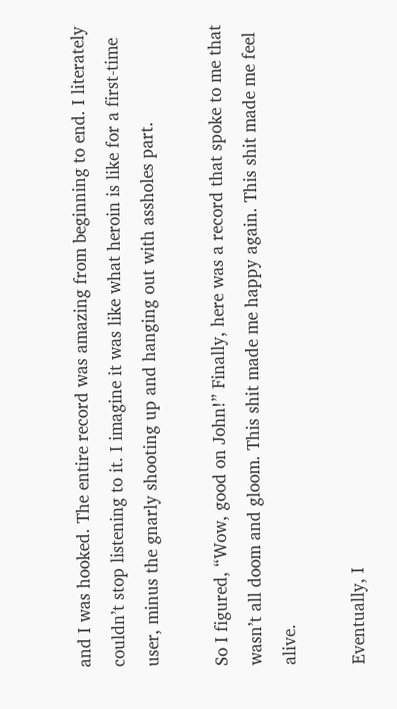and I was hooked. The entire record was amazing from beginning to end. I literately couldn’t stop listening to it. I imagine it was like what heroin is like for a first-time user, minus the gnarly shooting up and hanging out with assholes part.

So I figured, “Wow, good on John!” Finally, here was a record that spoke to me that wasn’t all doom and gloom. This shit made me happy again. This shit made me feel alive.

Eventually, I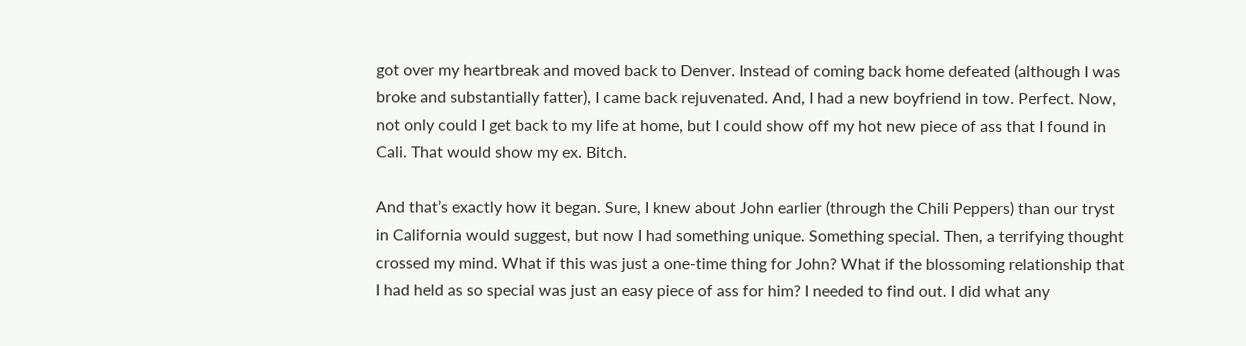got over my heartbreak and moved back to Denver. Instead of coming back home defeated (although I was broke and substantially fatter), I came back rejuvenated. And, I had a new boyfriend in tow. Perfect. Now, not only could I get back to my life at home, but I could show off my hot new piece of ass that I found in Cali. That would show my ex. Bitch.

And that’s exactly how it began. Sure, I knew about John earlier (through the Chili Peppers) than our tryst in California would suggest, but now I had something unique. Something special. Then, a terrifying thought crossed my mind. What if this was just a one-time thing for John? What if the blossoming relationship that I had held as so special was just an easy piece of ass for him? I needed to find out. I did what any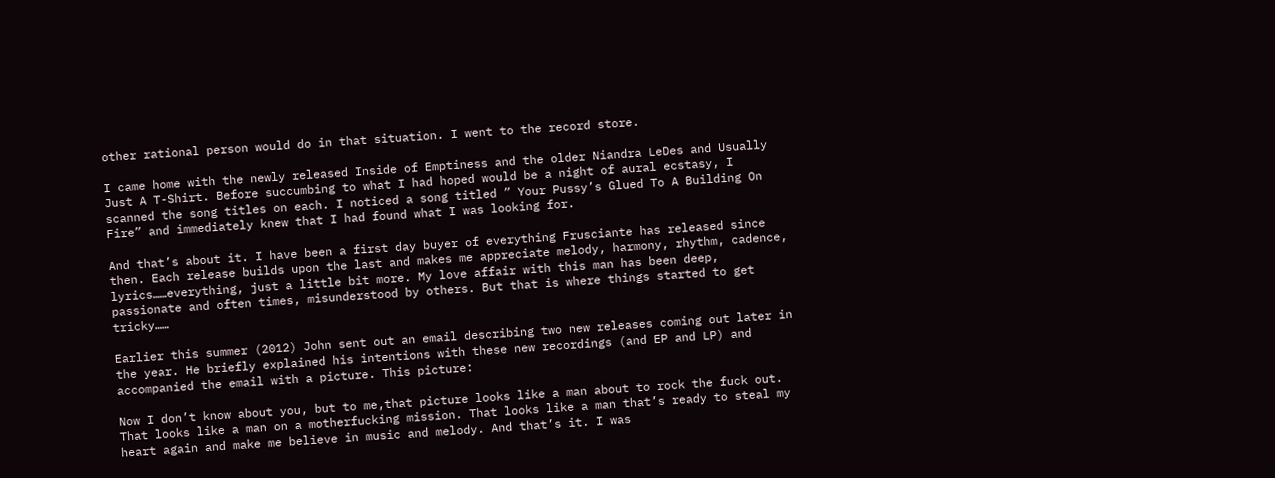other rational person would do in that situation. I went to the record store.

I came home with the newly released Inside of Emptiness and the older Niandra LeDes and Usually Just A T-Shirt. Before succumbing to what I had hoped would be a night of aural ecstasy, I scanned the song titles on each. I noticed a song titled ” Your Pussy’s Glued To A Building On Fire” and immediately knew that I had found what I was looking for.

And that’s about it. I have been a first day buyer of everything Frusciante has released since then. Each release builds upon the last and makes me appreciate melody, harmony, rhythm, cadence, lyrics……everything, just a little bit more. My love affair with this man has been deep, passionate and often times, misunderstood by others. But that is where things started to get tricky……

Earlier this summer (2012) John sent out an email describing two new releases coming out later in the year. He briefly explained his intentions with these new recordings (and EP and LP) and accompanied the email with a picture. This picture:

Now I don’t know about you, but to me,that picture looks like a man about to rock the fuck out. That looks like a man on a motherfucking mission. That looks like a man that’s ready to steal my heart again and make me believe in music and melody. And that’s it. I was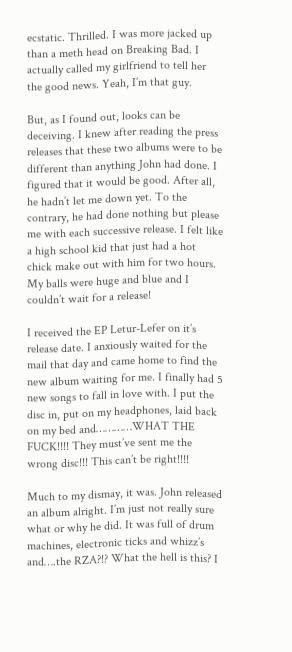ecstatic. Thrilled. I was more jacked up than a meth head on Breaking Bad. I actually called my girlfriend to tell her the good news. Yeah, I’m that guy.

But, as I found out, looks can be deceiving. I knew after reading the press releases that these two albums were to be different than anything John had done. I figured that it would be good. After all, he hadn’t let me down yet. To the contrary, he had done nothing but please me with each successive release. I felt like a high school kid that just had a hot chick make out with him for two hours. My balls were huge and blue and I couldn’t wait for a release!

I received the EP Letur-Lefer on it’s release date. I anxiously waited for the mail that day and came home to find the new album waiting for me. I finally had 5 new songs to fall in love with. I put the disc in, put on my headphones, laid back on my bed and…………WHAT THE FUCK!!!! They must’ve sent me the wrong disc!!! This can’t be right!!!!

Much to my dismay, it was. John released an album alright. I’m just not really sure what or why he did. It was full of drum machines, electronic ticks and whizz’s and….the RZA?!? What the hell is this? I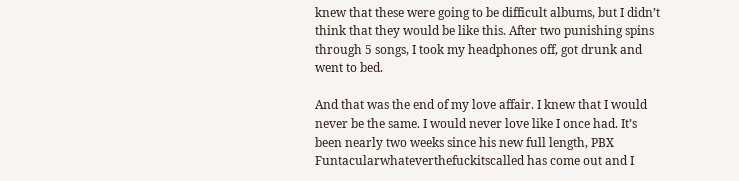knew that these were going to be difficult albums, but I didn’t think that they would be like this. After two punishing spins through 5 songs, I took my headphones off, got drunk and went to bed.

And that was the end of my love affair. I knew that I would never be the same. I would never love like I once had. It’s been nearly two weeks since his new full length, PBX Funtacularwhateverthefuckitscalled has come out and I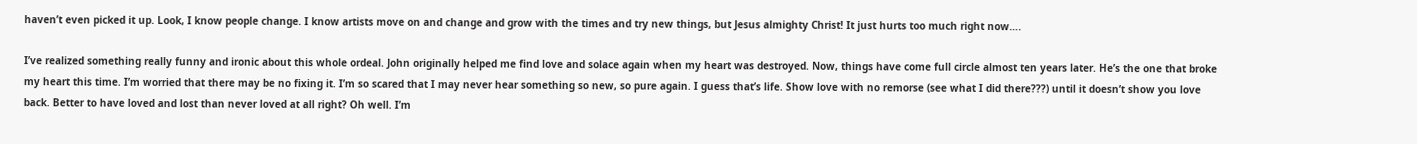haven’t even picked it up. Look, I know people change. I know artists move on and change and grow with the times and try new things, but Jesus almighty Christ! It just hurts too much right now….

I’ve realized something really funny and ironic about this whole ordeal. John originally helped me find love and solace again when my heart was destroyed. Now, things have come full circle almost ten years later. He’s the one that broke my heart this time. I’m worried that there may be no fixing it. I’m so scared that I may never hear something so new, so pure again. I guess that’s life. Show love with no remorse (see what I did there???) until it doesn’t show you love back. Better to have loved and lost than never loved at all right? Oh well. I’m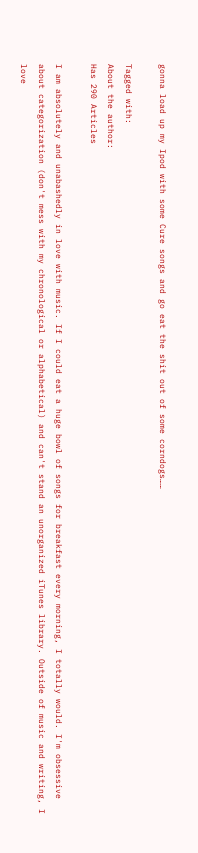gonna load up my Ipod with some Cure songs and go eat the shit out of some corndogs……

Tagged with:
About the author:
Has 290 Articles

I am absolutely and unabashedly in love with music. If I could eat a huge bowl of songs for breakfast every morning, I totally would. I'm obsessive about categorization (don't mess with my chronological or alphabetical) and can't stand an unorganized iTunes library. Outside of music and writing, I love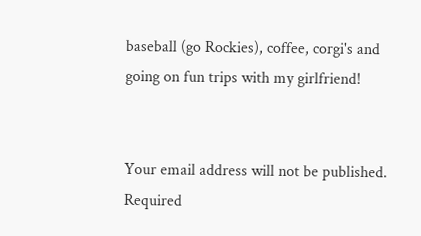baseball (go Rockies), coffee, corgi's and going on fun trips with my girlfriend!


Your email address will not be published. Required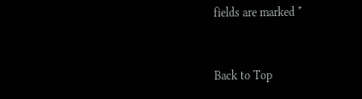fields are marked *


Back to Top